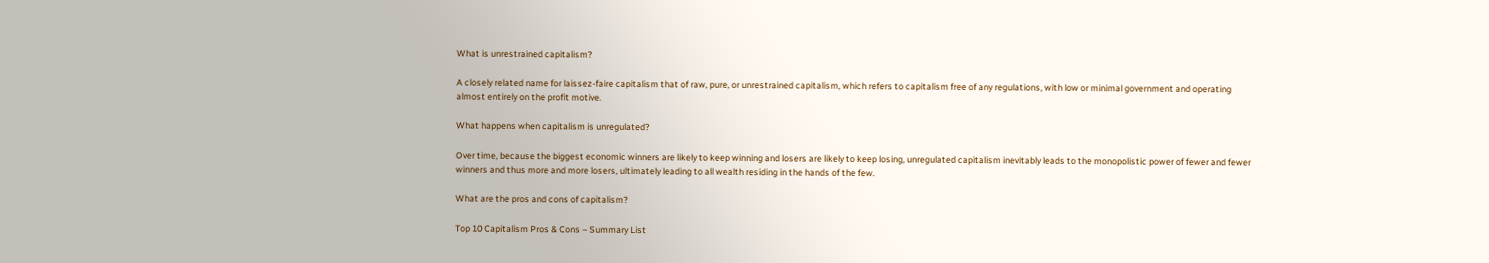What is unrestrained capitalism?

A closely related name for laissez-faire capitalism that of raw, pure, or unrestrained capitalism, which refers to capitalism free of any regulations, with low or minimal government and operating almost entirely on the profit motive.

What happens when capitalism is unregulated?

Over time, because the biggest economic winners are likely to keep winning and losers are likely to keep losing, unregulated capitalism inevitably leads to the monopolistic power of fewer and fewer winners and thus more and more losers, ultimately leading to all wealth residing in the hands of the few.

What are the pros and cons of capitalism?

Top 10 Capitalism Pros & Cons – Summary List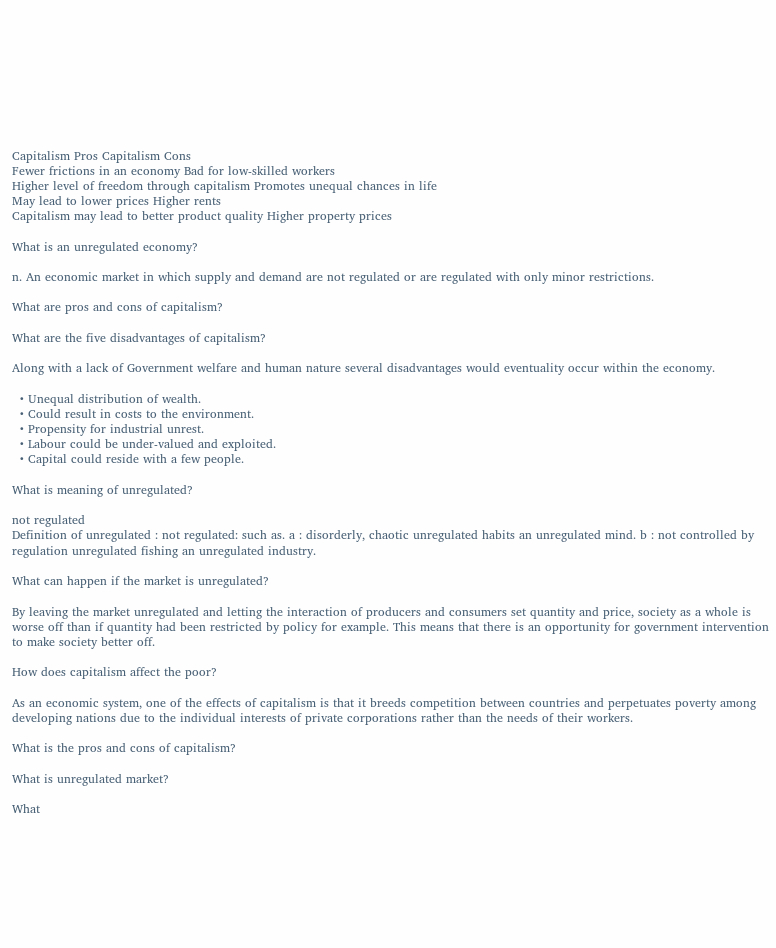Capitalism Pros Capitalism Cons
Fewer frictions in an economy Bad for low-skilled workers
Higher level of freedom through capitalism Promotes unequal chances in life
May lead to lower prices Higher rents
Capitalism may lead to better product quality Higher property prices

What is an unregulated economy?

n. An economic market in which supply and demand are not regulated or are regulated with only minor restrictions.

What are pros and cons of capitalism?

What are the five disadvantages of capitalism?

Along with a lack of Government welfare and human nature several disadvantages would eventuality occur within the economy.

  • Unequal distribution of wealth.
  • Could result in costs to the environment.
  • Propensity for industrial unrest.
  • Labour could be under-valued and exploited.
  • Capital could reside with a few people.

What is meaning of unregulated?

not regulated
Definition of unregulated : not regulated: such as. a : disorderly, chaotic unregulated habits an unregulated mind. b : not controlled by regulation unregulated fishing an unregulated industry.

What can happen if the market is unregulated?

By leaving the market unregulated and letting the interaction of producers and consumers set quantity and price, society as a whole is worse off than if quantity had been restricted by policy for example. This means that there is an opportunity for government intervention to make society better off.

How does capitalism affect the poor?

As an economic system, one of the effects of capitalism is that it breeds competition between countries and perpetuates poverty among developing nations due to the individual interests of private corporations rather than the needs of their workers.

What is the pros and cons of capitalism?

What is unregulated market?

What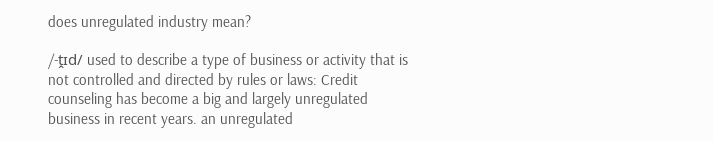does unregulated industry mean?

/-ṱɪd/ used to describe a type of business or activity that is not controlled and directed by rules or laws: Credit counseling has become a big and largely unregulated business in recent years. an unregulated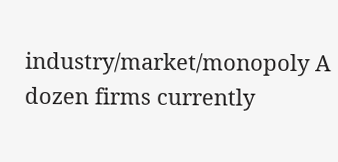industry/market/monopoly A dozen firms currently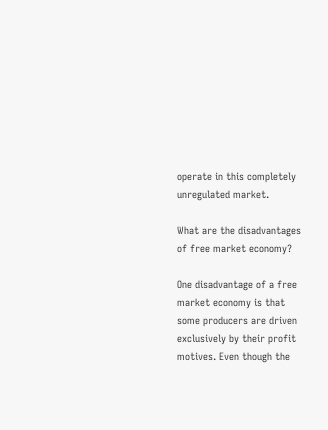operate in this completely unregulated market.

What are the disadvantages of free market economy?

One disadvantage of a free market economy is that some producers are driven exclusively by their profit motives. Even though the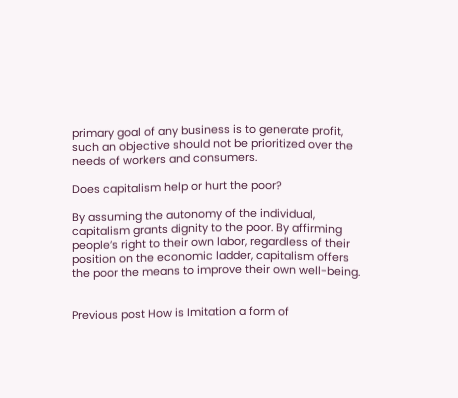primary goal of any business is to generate profit, such an objective should not be prioritized over the needs of workers and consumers.

Does capitalism help or hurt the poor?

By assuming the autonomy of the individual, capitalism grants dignity to the poor. By affirming people’s right to their own labor, regardless of their position on the economic ladder, capitalism offers the poor the means to improve their own well-being.


Previous post How is Imitation a form of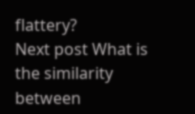flattery?
Next post What is the similarity between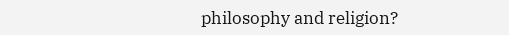philosophy and religion?